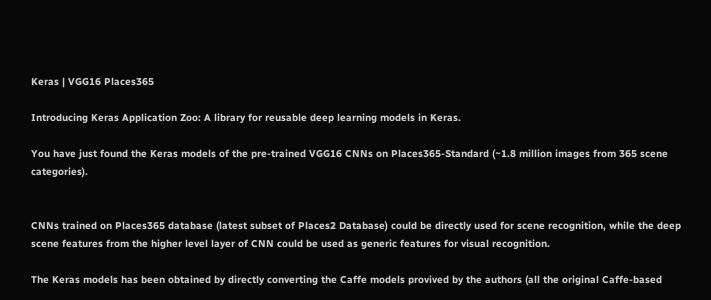Keras | VGG16 Places365

Introducing Keras Application Zoo: A library for reusable deep learning models in Keras.

You have just found the Keras models of the pre-trained VGG16 CNNs on Places365-Standard (~1.8 million images from 365 scene categories).


CNNs trained on Places365 database (latest subset of Places2 Database) could be directly used for scene recognition, while the deep scene features from the higher level layer of CNN could be used as generic features for visual recognition.

The Keras models has been obtained by directly converting the Caffe models provived by the authors (all the original Caffe-based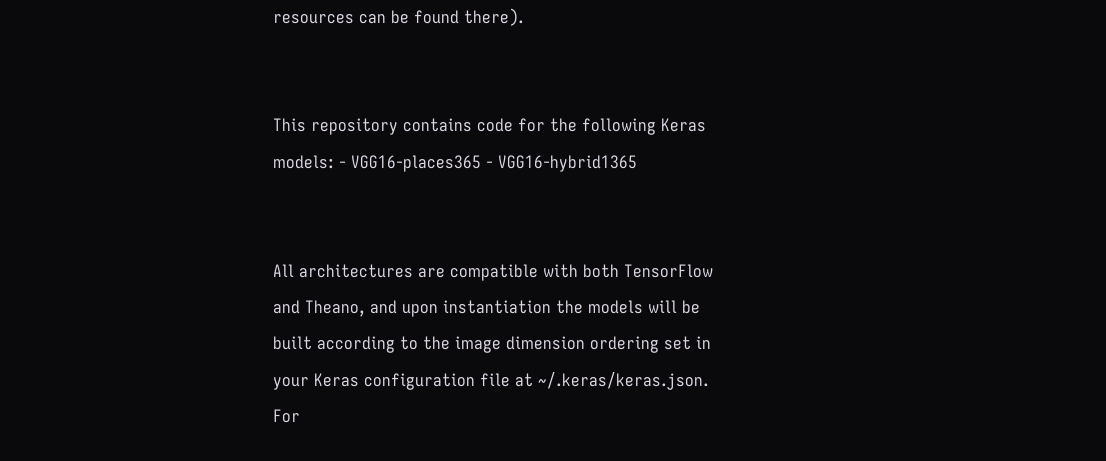resources can be found there).


This repository contains code for the following Keras models: - VGG16-places365 - VGG16-hybrid1365


All architectures are compatible with both TensorFlow and Theano, and upon instantiation the models will be built according to the image dimension ordering set in your Keras configuration file at ~/.keras/keras.json. For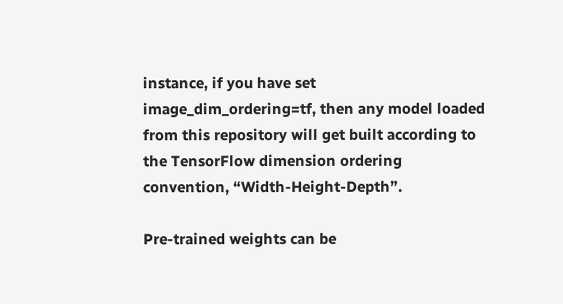instance, if you have set image_dim_ordering=tf, then any model loaded from this repository will get built according to the TensorFlow dimension ordering convention, “Width-Height-Depth”.

Pre-trained weights can be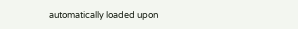automatically loaded upon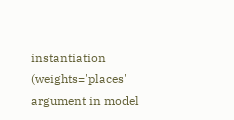instantiation (weights='places' argument in model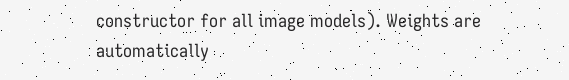constructor for all image models). Weights are automatically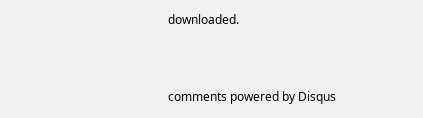downloaded.


comments powered by Disqus